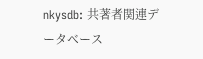nkysdb: 共著者関連データベース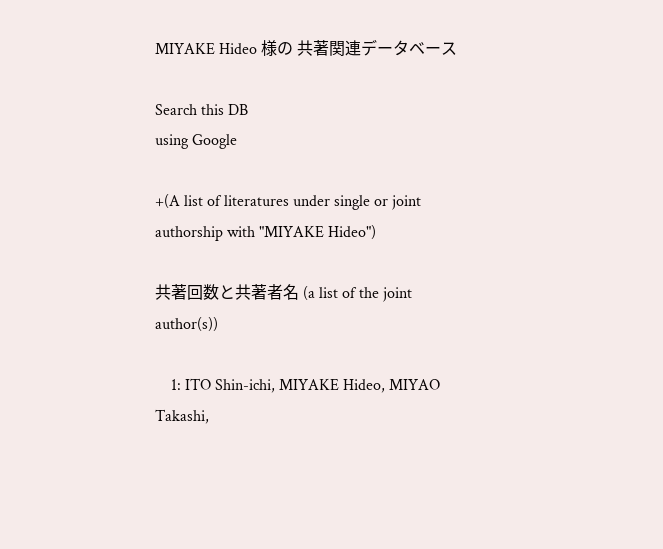MIYAKE Hideo 様の 共著関連データベース

Search this DB
using Google

+(A list of literatures under single or joint authorship with "MIYAKE Hideo")

共著回数と共著者名 (a list of the joint author(s))

    1: ITO Shin-ichi, MIYAKE Hideo, MIYAO Takashi,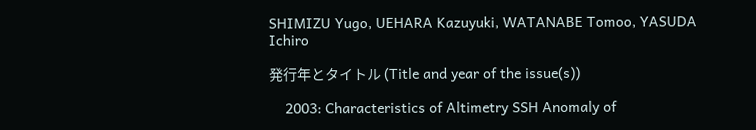SHIMIZU Yugo, UEHARA Kazuyuki, WATANABE Tomoo, YASUDA Ichiro

発行年とタイトル (Title and year of the issue(s))

    2003: Characteristics of Altimetry SSH Anomaly of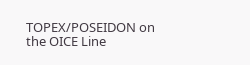TOPEX/POSEIDON on the OICE Line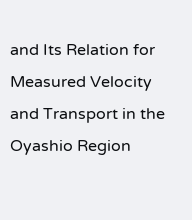and Its Relation for Measured Velocity and Transport in the Oyashio Region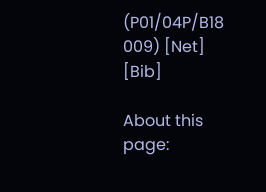(P01/04P/B18 009) [Net] [Bib]

About this page: